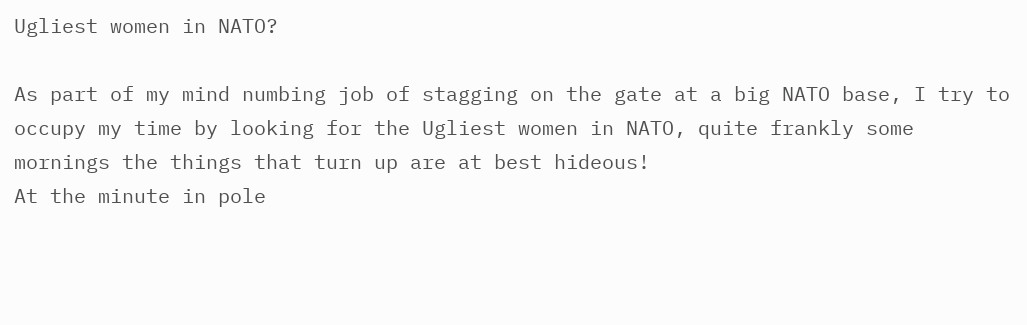Ugliest women in NATO?

As part of my mind numbing job of stagging on the gate at a big NATO base, I try to occupy my time by looking for the Ugliest women in NATO, quite frankly some mornings the things that turn up are at best hideous!
At the minute in pole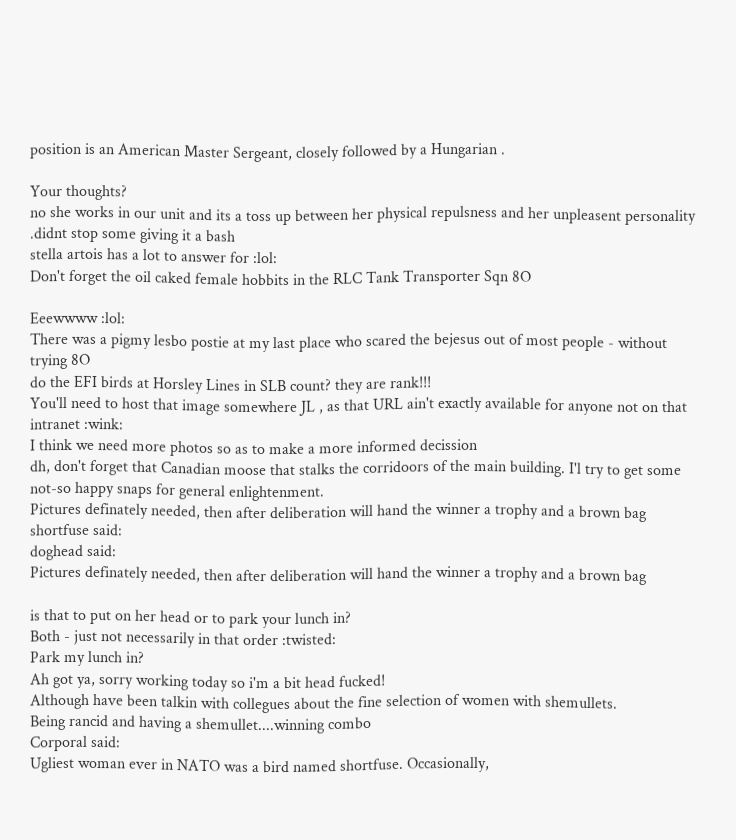position is an American Master Sergeant, closely followed by a Hungarian .

Your thoughts?
no she works in our unit and its a toss up between her physical repulsness and her unpleasent personality .didnt stop some giving it a bash
stella artois has a lot to answer for :lol:
Don't forget the oil caked female hobbits in the RLC Tank Transporter Sqn 8O

Eeewwww :lol:
There was a pigmy lesbo postie at my last place who scared the bejesus out of most people - without trying 8O
do the EFI birds at Horsley Lines in SLB count? they are rank!!!
You'll need to host that image somewhere JL , as that URL ain't exactly available for anyone not on that intranet :wink:
I think we need more photos so as to make a more informed decission
dh, don't forget that Canadian moose that stalks the corridoors of the main building. I'l try to get some not-so happy snaps for general enlightenment.
Pictures definately needed, then after deliberation will hand the winner a trophy and a brown bag
shortfuse said:
doghead said:
Pictures definately needed, then after deliberation will hand the winner a trophy and a brown bag

is that to put on her head or to park your lunch in?
Both - just not necessarily in that order :twisted:
Park my lunch in?
Ah got ya, sorry working today so i'm a bit head fucked!
Although have been talkin with collegues about the fine selection of women with shemullets.
Being rancid and having a shemullet....winning combo
Corporal said:
Ugliest woman ever in NATO was a bird named shortfuse. Occasionally,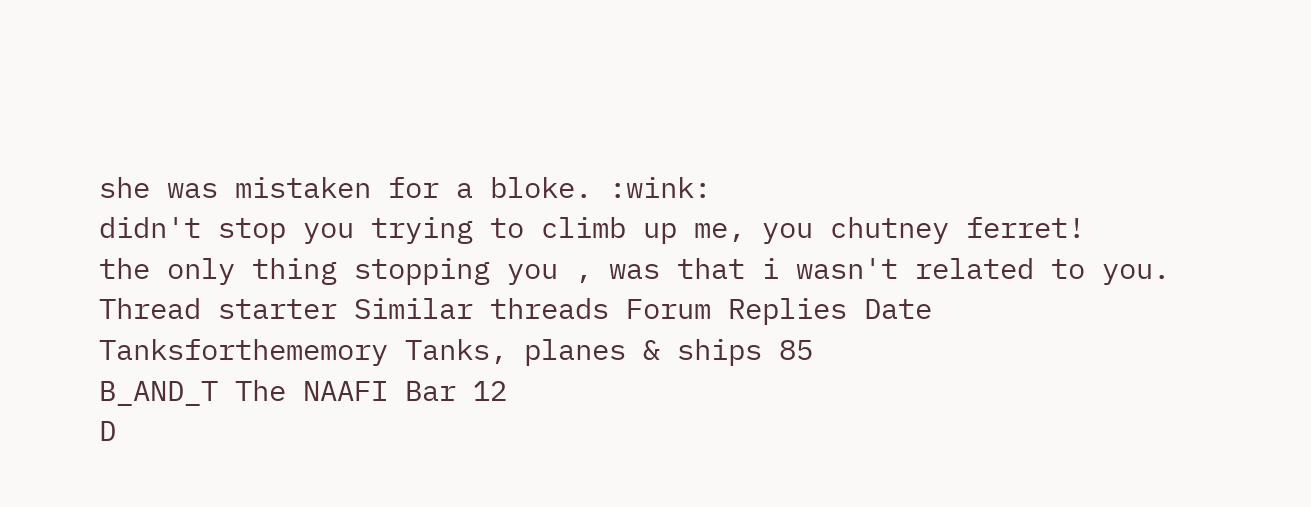she was mistaken for a bloke. :wink:
didn't stop you trying to climb up me, you chutney ferret!
the only thing stopping you , was that i wasn't related to you.
Thread starter Similar threads Forum Replies Date
Tanksforthememory Tanks, planes & ships 85
B_AND_T The NAAFI Bar 12
D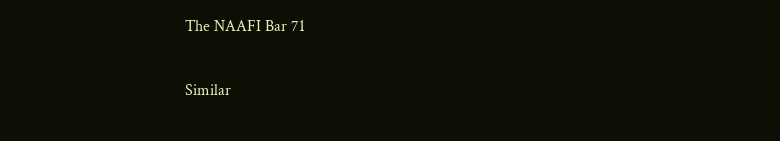The NAAFI Bar 71

Similar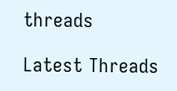threads

Latest Threads